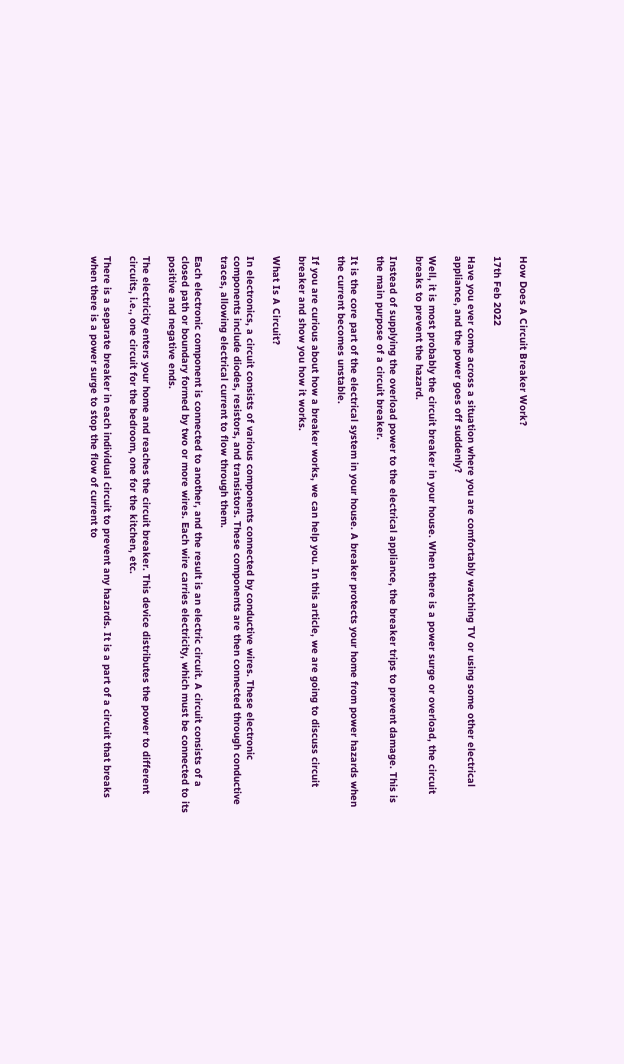How Does A Circuit Breaker Work?

17th Feb 2022

Have you ever come across a situation where you are comfortably watching TV or using some other electrical appliance, and the power goes off suddenly?

Well, it is most probably the circuit breaker in your house. When there is a power surge or overload, the circuit breaks to prevent the hazard.

Instead of supplying the overload power to the electrical appliance, the breaker trips to prevent damage. This is the main purpose of a circuit breaker.

It is the core part of the electrical system in your house. A breaker protects your home from power hazards when the current becomes unstable.

If you are curious about how a breaker works, we can help you. In this article, we are going to discuss circuit breaker and show you how it works.

What Is A Circuit?

In electronics, a circuit consists of various components connected by conductive wires. These electronic components include diodes, resistors, and transistors. These components are then connected through conductive traces, allowing electrical current to flow through them.

Each electronic component is connected to another, and the result is an electric circuit. A circuit consists of a closed path or boundary formed by two or more wires. Each wire carries electricity, which must be connected to its positive and negative ends.

The electricity enters your home and reaches the circuit breaker. This device distributes the power to different circuits, i.e., one circuit for the bedroom, one for the kitchen, etc.

There is a separate breaker in each individual circuit to prevent any hazards. It is a part of a circuit that breaks when there is a power surge to stop the flow of current to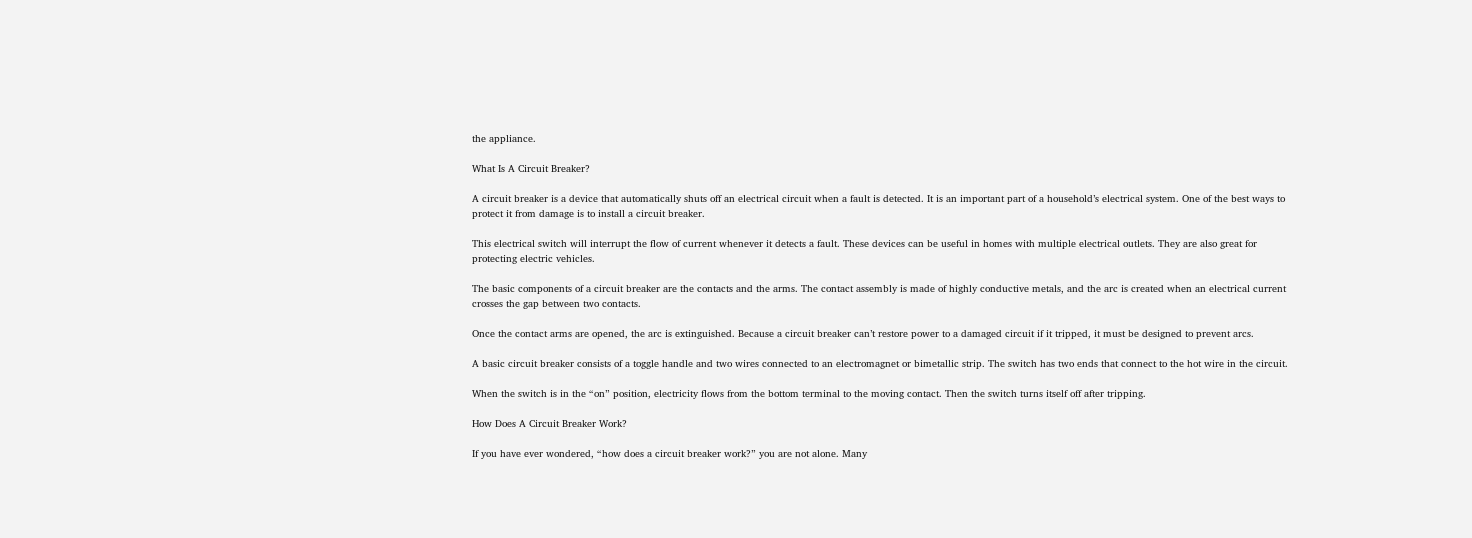the appliance.

What Is A Circuit Breaker?

A circuit breaker is a device that automatically shuts off an electrical circuit when a fault is detected. It is an important part of a household’s electrical system. One of the best ways to protect it from damage is to install a circuit breaker.

This electrical switch will interrupt the flow of current whenever it detects a fault. These devices can be useful in homes with multiple electrical outlets. They are also great for protecting electric vehicles.

The basic components of a circuit breaker are the contacts and the arms. The contact assembly is made of highly conductive metals, and the arc is created when an electrical current crosses the gap between two contacts.

Once the contact arms are opened, the arc is extinguished. Because a circuit breaker can’t restore power to a damaged circuit if it tripped, it must be designed to prevent arcs.

A basic circuit breaker consists of a toggle handle and two wires connected to an electromagnet or bimetallic strip. The switch has two ends that connect to the hot wire in the circuit.

When the switch is in the “on” position, electricity flows from the bottom terminal to the moving contact. Then the switch turns itself off after tripping.

How Does A Circuit Breaker Work?

If you have ever wondered, “how does a circuit breaker work?” you are not alone. Many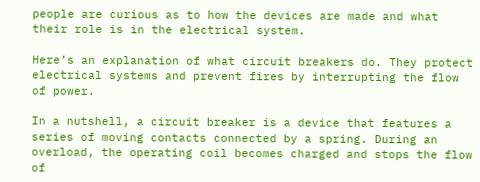people are curious as to how the devices are made and what their role is in the electrical system.

Here’s an explanation of what circuit breakers do. They protect electrical systems and prevent fires by interrupting the flow of power.

In a nutshell, a circuit breaker is a device that features a series of moving contacts connected by a spring. During an overload, the operating coil becomes charged and stops the flow of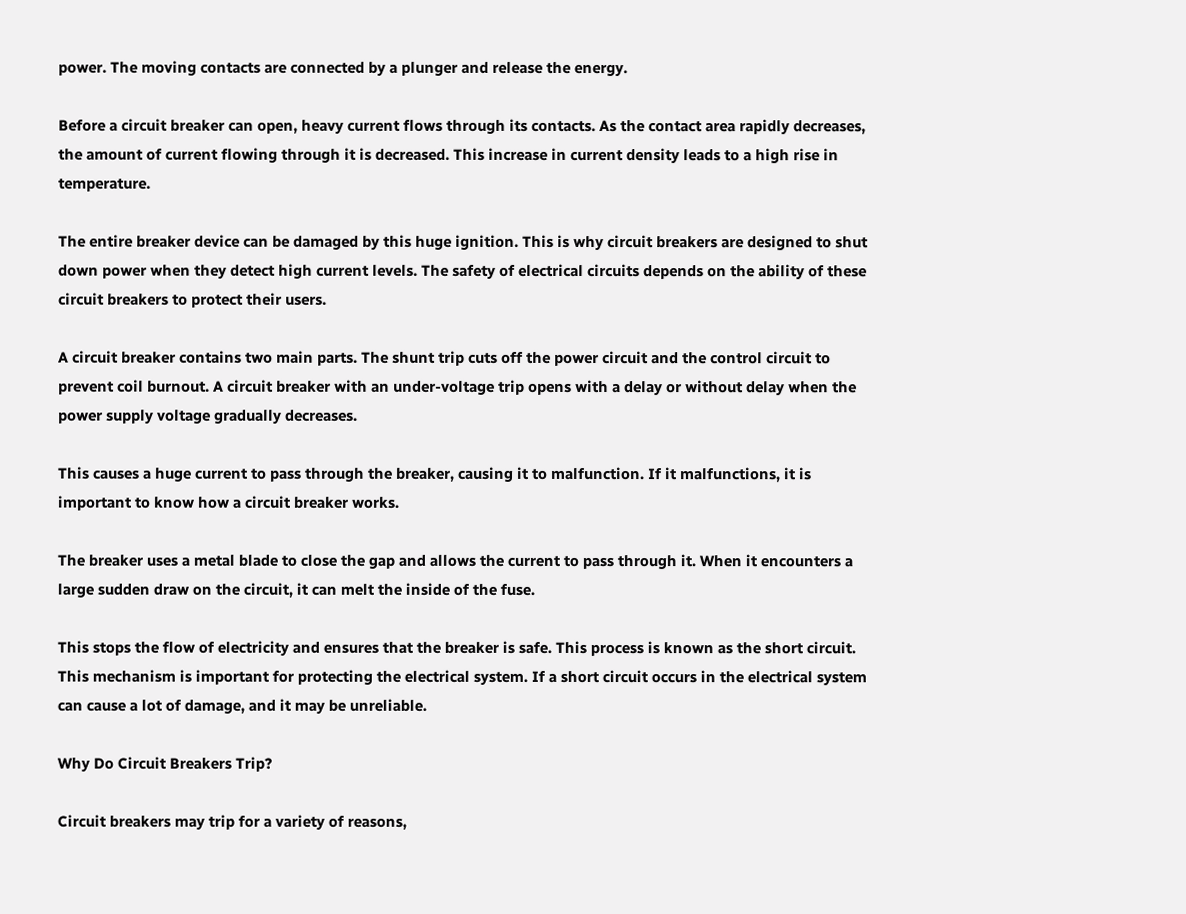power. The moving contacts are connected by a plunger and release the energy.

Before a circuit breaker can open, heavy current flows through its contacts. As the contact area rapidly decreases, the amount of current flowing through it is decreased. This increase in current density leads to a high rise in temperature.

The entire breaker device can be damaged by this huge ignition. This is why circuit breakers are designed to shut down power when they detect high current levels. The safety of electrical circuits depends on the ability of these circuit breakers to protect their users.

A circuit breaker contains two main parts. The shunt trip cuts off the power circuit and the control circuit to prevent coil burnout. A circuit breaker with an under-voltage trip opens with a delay or without delay when the power supply voltage gradually decreases.

This causes a huge current to pass through the breaker, causing it to malfunction. If it malfunctions, it is important to know how a circuit breaker works.

The breaker uses a metal blade to close the gap and allows the current to pass through it. When it encounters a large sudden draw on the circuit, it can melt the inside of the fuse.

This stops the flow of electricity and ensures that the breaker is safe. This process is known as the short circuit. This mechanism is important for protecting the electrical system. If a short circuit occurs in the electrical system can cause a lot of damage, and it may be unreliable.

Why Do Circuit Breakers Trip?

Circuit breakers may trip for a variety of reasons,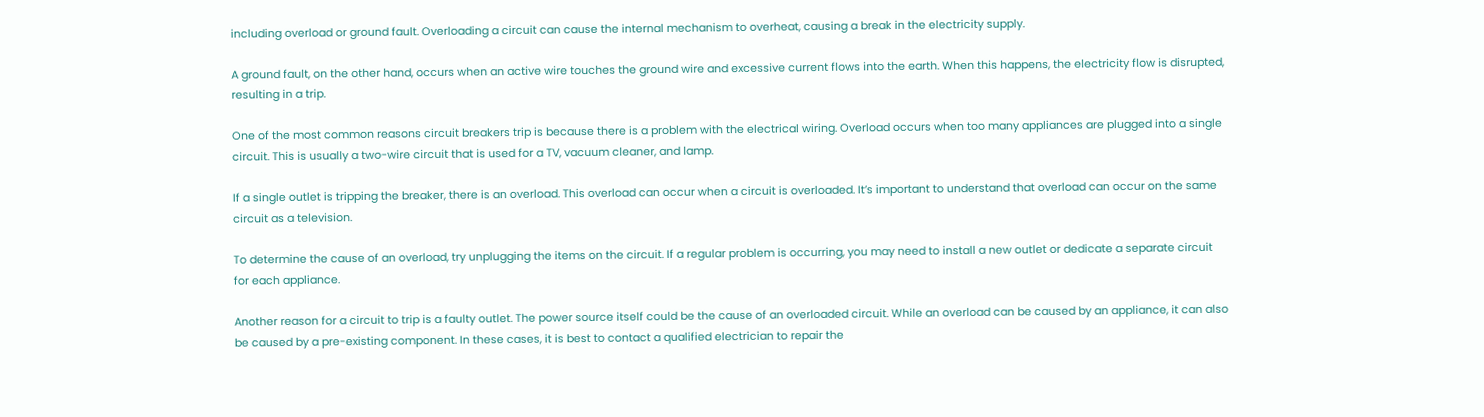including overload or ground fault. Overloading a circuit can cause the internal mechanism to overheat, causing a break in the electricity supply.

A ground fault, on the other hand, occurs when an active wire touches the ground wire and excessive current flows into the earth. When this happens, the electricity flow is disrupted, resulting in a trip.

One of the most common reasons circuit breakers trip is because there is a problem with the electrical wiring. Overload occurs when too many appliances are plugged into a single circuit. This is usually a two-wire circuit that is used for a TV, vacuum cleaner, and lamp.

If a single outlet is tripping the breaker, there is an overload. This overload can occur when a circuit is overloaded. It’s important to understand that overload can occur on the same circuit as a television.

To determine the cause of an overload, try unplugging the items on the circuit. If a regular problem is occurring, you may need to install a new outlet or dedicate a separate circuit for each appliance.

Another reason for a circuit to trip is a faulty outlet. The power source itself could be the cause of an overloaded circuit. While an overload can be caused by an appliance, it can also be caused by a pre-existing component. In these cases, it is best to contact a qualified electrician to repair the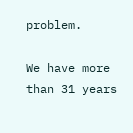problem.

We have more than 31 years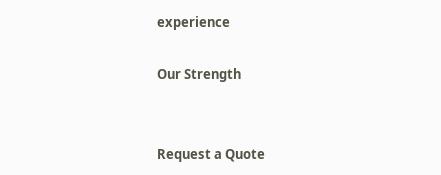experience

Our Strength


Request a Quote